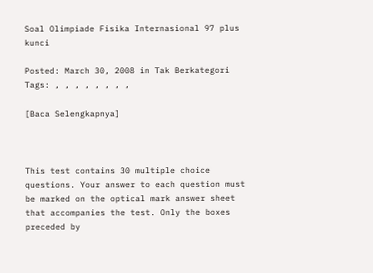Soal Olimpiade Fisika Internasional 97 plus kunci

Posted: March 30, 2008 in Tak Berkategori
Tags: , , , , , , , ,

[Baca Selengkapnya]



This test contains 30 multiple choice questions. Your answer to each question must be marked on the optical mark answer sheet that accompanies the test. Only the boxes preceded by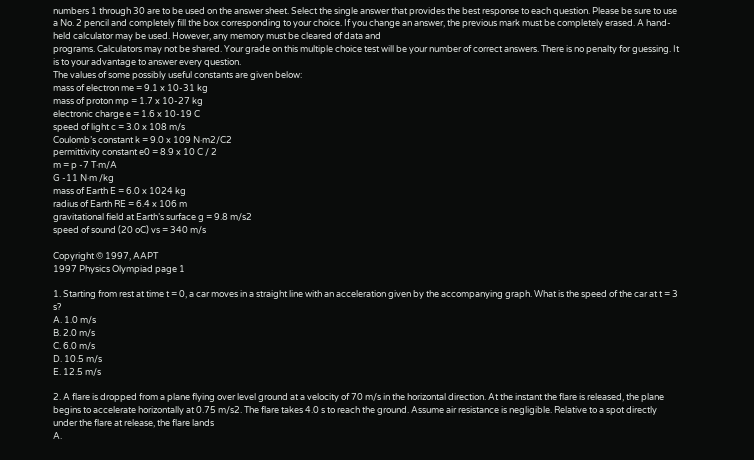numbers 1 through 30 are to be used on the answer sheet. Select the single answer that provides the best response to each question. Please be sure to use a No. 2 pencil and completely fill the box corresponding to your choice. If you change an answer, the previous mark must be completely erased. A hand-held calculator may be used. However, any memory must be cleared of data and
programs. Calculators may not be shared. Your grade on this multiple choice test will be your number of correct answers. There is no penalty for guessing. It is to your advantage to answer every question.
The values of some possibly useful constants are given below:
mass of electron me = 9.1 x 10-31 kg
mass of proton mp = 1.7 x 10-27 kg
electronic charge e = 1.6 x 10-19 C
speed of light c = 3.0 x 108 m/s
Coulomb’s constant k = 9.0 x 109 N·m2/C2
permittivity constant e0 = 8.9 x 10 C / 2
m = p -7 T·m/A
G -11 N·m /kg
mass of Earth E = 6.0 x 1024 kg
radius of Earth RE = 6.4 x 106 m
gravitational field at Earth’s surface g = 9.8 m/s2
speed of sound (20 oC) vs = 340 m/s

Copyright © 1997, AAPT
1997 Physics Olympiad page 1

1. Starting from rest at time t = 0, a car moves in a straight line with an acceleration given by the accompanying graph. What is the speed of the car at t = 3 s?
A. 1.0 m/s
B. 2.0 m/s
C. 6.0 m/s
D. 10.5 m/s
E. 12.5 m/s

2. A flare is dropped from a plane flying over level ground at a velocity of 70 m/s in the horizontal direction. At the instant the flare is released, the plane begins to accelerate horizontally at 0.75 m/s2. The flare takes 4.0 s to reach the ground. Assume air resistance is negligible. Relative to a spot directly under the flare at release, the flare lands
A.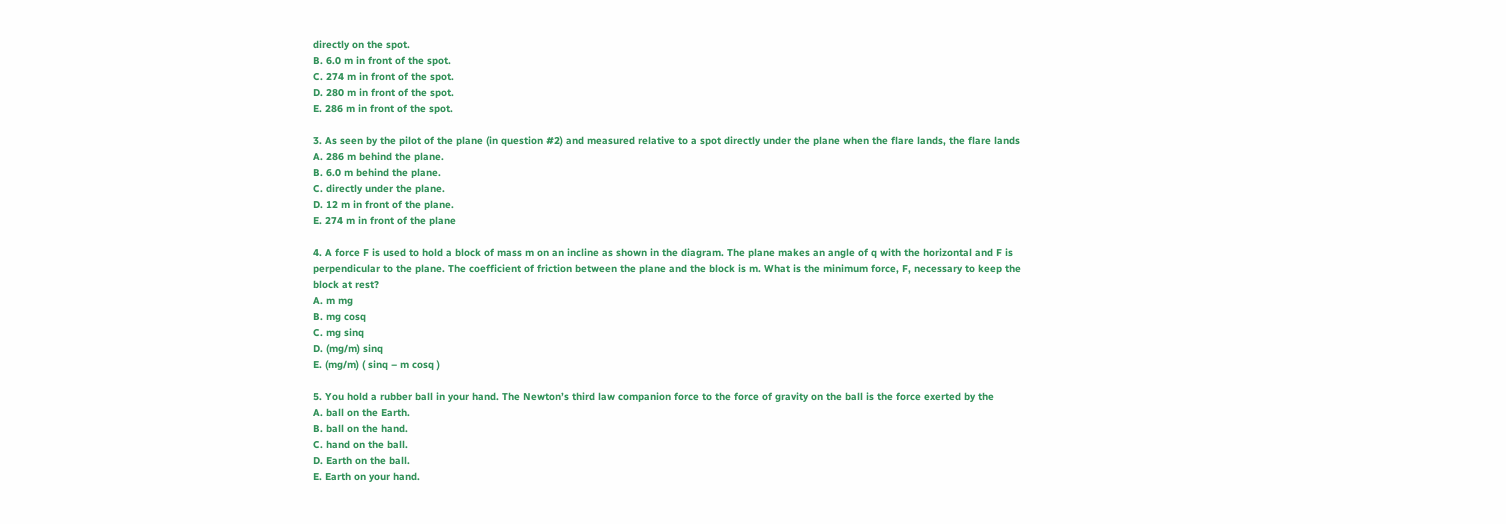directly on the spot.
B. 6.0 m in front of the spot.
C. 274 m in front of the spot.
D. 280 m in front of the spot.
E. 286 m in front of the spot.

3. As seen by the pilot of the plane (in question #2) and measured relative to a spot directly under the plane when the flare lands, the flare lands
A. 286 m behind the plane.
B. 6.0 m behind the plane.
C. directly under the plane.
D. 12 m in front of the plane.
E. 274 m in front of the plane

4. A force F is used to hold a block of mass m on an incline as shown in the diagram. The plane makes an angle of q with the horizontal and F is perpendicular to the plane. The coefficient of friction between the plane and the block is m. What is the minimum force, F, necessary to keep the
block at rest?
A. m mg
B. mg cosq
C. mg sinq
D. (mg/m) sinq
E. (mg/m) ( sinq – m cosq )

5. You hold a rubber ball in your hand. The Newton’s third law companion force to the force of gravity on the ball is the force exerted by the
A. ball on the Earth.
B. ball on the hand.
C. hand on the ball.
D. Earth on the ball.
E. Earth on your hand.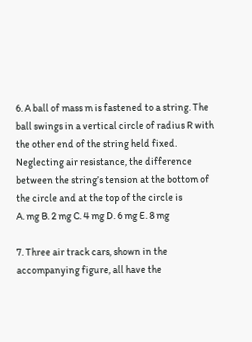6. A ball of mass m is fastened to a string. The ball swings in a vertical circle of radius R with the other end of the string held fixed. Neglecting air resistance, the difference between the string’s tension at the bottom of the circle and at the top of the circle is
A. mg B. 2 mg C. 4 mg D. 6 mg E. 8 mg

7. Three air track cars, shown in the accompanying figure, all have the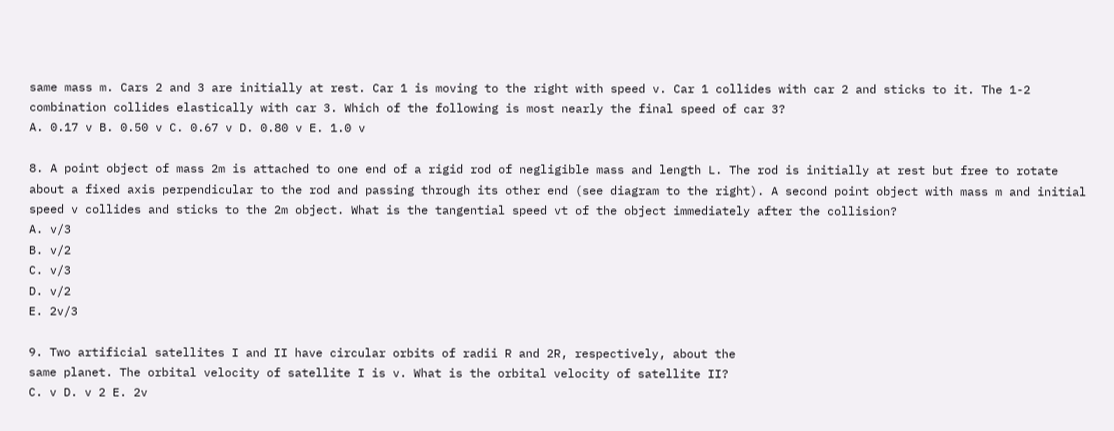same mass m. Cars 2 and 3 are initially at rest. Car 1 is moving to the right with speed v. Car 1 collides with car 2 and sticks to it. The 1-2 combination collides elastically with car 3. Which of the following is most nearly the final speed of car 3?
A. 0.17 v B. 0.50 v C. 0.67 v D. 0.80 v E. 1.0 v

8. A point object of mass 2m is attached to one end of a rigid rod of negligible mass and length L. The rod is initially at rest but free to rotate about a fixed axis perpendicular to the rod and passing through its other end (see diagram to the right). A second point object with mass m and initial speed v collides and sticks to the 2m object. What is the tangential speed vt of the object immediately after the collision?
A. v/3
B. v/2
C. v/3
D. v/2
E. 2v/3

9. Two artificial satellites I and II have circular orbits of radii R and 2R, respectively, about the
same planet. The orbital velocity of satellite I is v. What is the orbital velocity of satellite II?
C. v D. v 2 E. 2v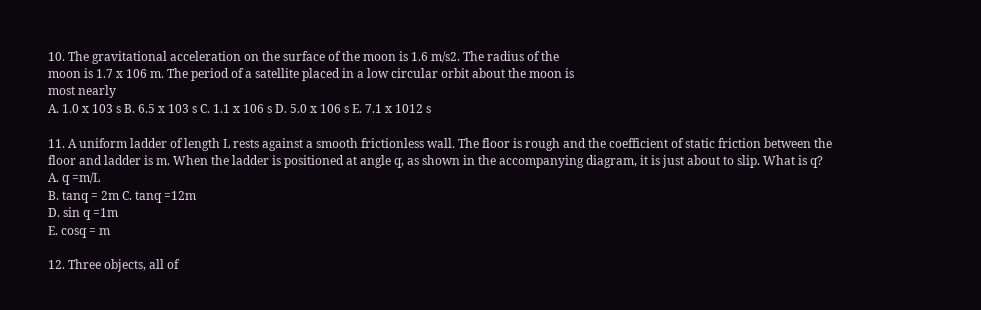10. The gravitational acceleration on the surface of the moon is 1.6 m/s2. The radius of the
moon is 1.7 x 106 m. The period of a satellite placed in a low circular orbit about the moon is
most nearly
A. 1.0 x 103 s B. 6.5 x 103 s C. 1.1 x 106 s D. 5.0 x 106 s E. 7.1 x 1012 s

11. A uniform ladder of length L rests against a smooth frictionless wall. The floor is rough and the coefficient of static friction between the floor and ladder is m. When the ladder is positioned at angle q, as shown in the accompanying diagram, it is just about to slip. What is q?
A. q =m/L
B. tanq = 2m C. tanq =12m
D. sin q =1m
E. cosq = m

12. Three objects, all of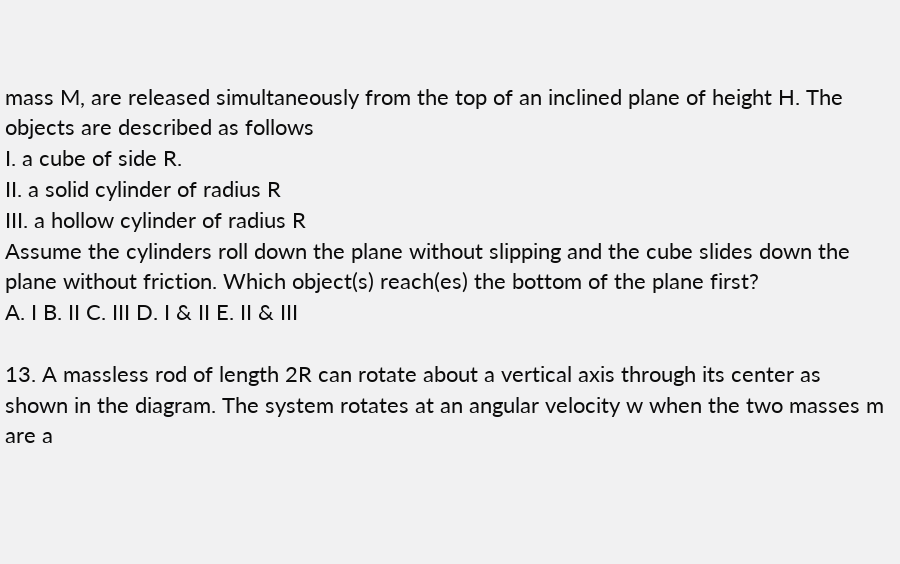mass M, are released simultaneously from the top of an inclined plane of height H. The objects are described as follows
I. a cube of side R.
II. a solid cylinder of radius R
III. a hollow cylinder of radius R
Assume the cylinders roll down the plane without slipping and the cube slides down the plane without friction. Which object(s) reach(es) the bottom of the plane first?
A. I B. II C. III D. I & II E. II & III

13. A massless rod of length 2R can rotate about a vertical axis through its center as shown in the diagram. The system rotates at an angular velocity w when the two masses m are a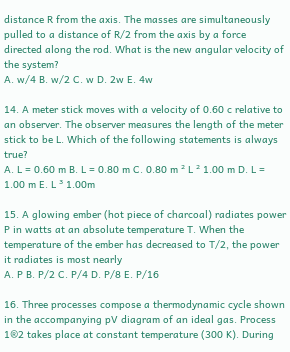distance R from the axis. The masses are simultaneously pulled to a distance of R/2 from the axis by a force directed along the rod. What is the new angular velocity of the system?
A. w/4 B. w/2 C. w D. 2w E. 4w

14. A meter stick moves with a velocity of 0.60 c relative to an observer. The observer measures the length of the meter stick to be L. Which of the following statements is always true?
A. L = 0.60 m B. L = 0.80 m C. 0.80 m ² L ² 1.00 m D. L = 1.00 m E. L ³ 1.00m

15. A glowing ember (hot piece of charcoal) radiates power P in watts at an absolute temperature T. When the temperature of the ember has decreased to T/2, the power it radiates is most nearly
A. P B. P/2 C. P/4 D. P/8 E. P/16

16. Three processes compose a thermodynamic cycle shown in the accompanying pV diagram of an ideal gas. Process 1®2 takes place at constant temperature (300 K). During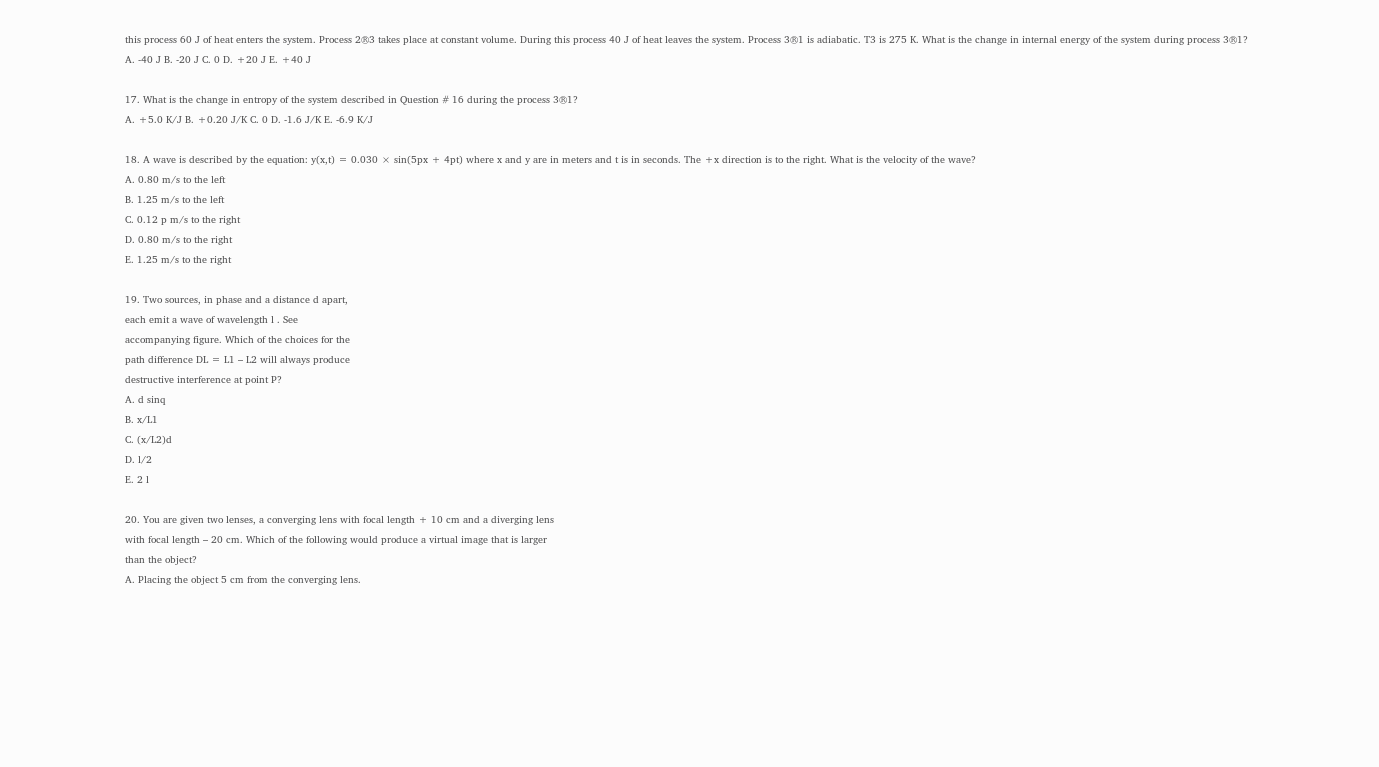this process 60 J of heat enters the system. Process 2®3 takes place at constant volume. During this process 40 J of heat leaves the system. Process 3®1 is adiabatic. T3 is 275 K. What is the change in internal energy of the system during process 3®1?
A. -40 J B. -20 J C. 0 D. +20 J E. +40 J

17. What is the change in entropy of the system described in Question # 16 during the process 3®1?
A. +5.0 K/J B. +0.20 J/K C. 0 D. -1.6 J/K E. -6.9 K/J

18. A wave is described by the equation: y(x,t) = 0.030 × sin(5px + 4pt) where x and y are in meters and t is in seconds. The +x direction is to the right. What is the velocity of the wave?
A. 0.80 m/s to the left
B. 1.25 m/s to the left
C. 0.12 p m/s to the right
D. 0.80 m/s to the right
E. 1.25 m/s to the right

19. Two sources, in phase and a distance d apart,
each emit a wave of wavelength l . See
accompanying figure. Which of the choices for the
path difference DL = L1 – L2 will always produce
destructive interference at point P?
A. d sinq
B. x/L1
C. (x/L2)d
D. l/2
E. 2 l

20. You are given two lenses, a converging lens with focal length + 10 cm and a diverging lens
with focal length – 20 cm. Which of the following would produce a virtual image that is larger
than the object?
A. Placing the object 5 cm from the converging lens.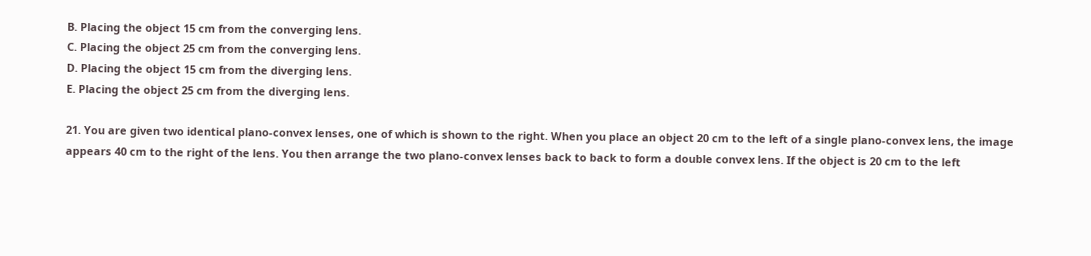B. Placing the object 15 cm from the converging lens.
C. Placing the object 25 cm from the converging lens.
D. Placing the object 15 cm from the diverging lens.
E. Placing the object 25 cm from the diverging lens.

21. You are given two identical plano-convex lenses, one of which is shown to the right. When you place an object 20 cm to the left of a single plano-convex lens, the image appears 40 cm to the right of the lens. You then arrange the two plano-convex lenses back to back to form a double convex lens. If the object is 20 cm to the left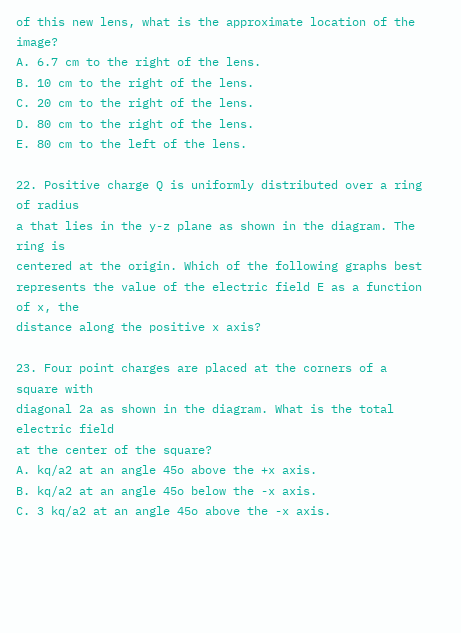of this new lens, what is the approximate location of the image?
A. 6.7 cm to the right of the lens.
B. 10 cm to the right of the lens.
C. 20 cm to the right of the lens.
D. 80 cm to the right of the lens.
E. 80 cm to the left of the lens.

22. Positive charge Q is uniformly distributed over a ring of radius
a that lies in the y-z plane as shown in the diagram. The ring is
centered at the origin. Which of the following graphs best
represents the value of the electric field E as a function of x, the
distance along the positive x axis?

23. Four point charges are placed at the corners of a square with
diagonal 2a as shown in the diagram. What is the total electric field
at the center of the square?
A. kq/a2 at an angle 45o above the +x axis.
B. kq/a2 at an angle 45o below the -x axis.
C. 3 kq/a2 at an angle 45o above the -x axis.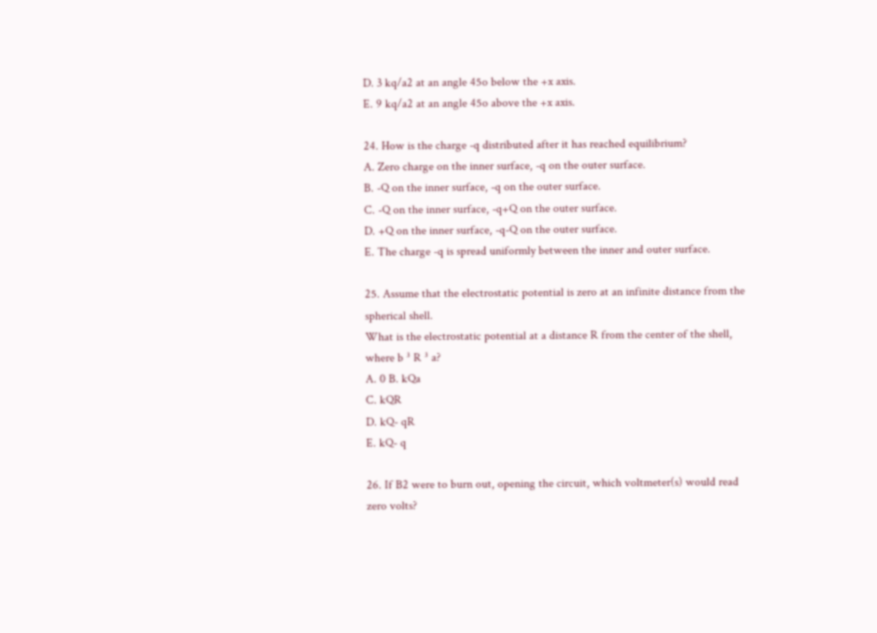D. 3 kq/a2 at an angle 45o below the +x axis.
E. 9 kq/a2 at an angle 45o above the +x axis.

24. How is the charge -q distributed after it has reached equilibrium?
A. Zero charge on the inner surface, -q on the outer surface.
B. -Q on the inner surface, -q on the outer surface.
C. -Q on the inner surface, -q+Q on the outer surface.
D. +Q on the inner surface, -q-Q on the outer surface.
E. The charge -q is spread uniformly between the inner and outer surface.

25. Assume that the electrostatic potential is zero at an infinite distance from the spherical shell.
What is the electrostatic potential at a distance R from the center of the shell, where b ³ R ³ a?
A. 0 B. kQa
C. kQR
D. kQ- qR
E. kQ- q

26. If B2 were to burn out, opening the circuit, which voltmeter(s) would read zero volts?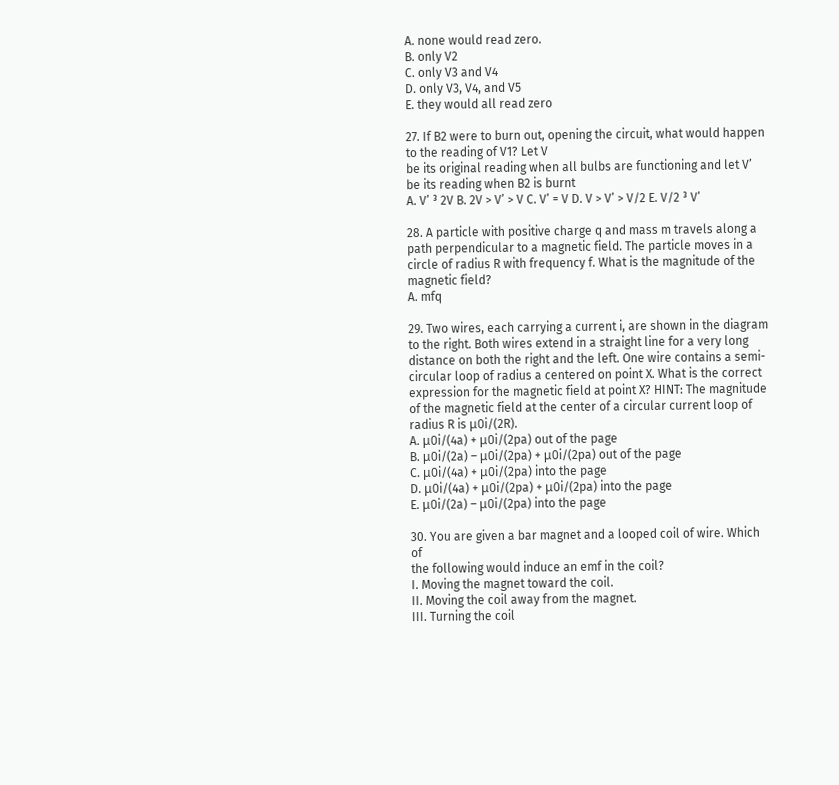A. none would read zero.
B. only V2
C. only V3 and V4
D. only V3, V4, and V5
E. they would all read zero

27. If B2 were to burn out, opening the circuit, what would happen to the reading of V1? Let V
be its original reading when all bulbs are functioning and let V’ be its reading when B2 is burnt
A. V’ ³ 2V B. 2V > V’ > V C. V’ = V D. V > V’ > V/2 E. V/2 ³ V’

28. A particle with positive charge q and mass m travels along a path perpendicular to a magnetic field. The particle moves in a circle of radius R with frequency f. What is the magnitude of the
magnetic field?
A. mfq

29. Two wires, each carrying a current i, are shown in the diagram to the right. Both wires extend in a straight line for a very long distance on both the right and the left. One wire contains a semi-circular loop of radius a centered on point X. What is the correct expression for the magnetic field at point X? HINT: The magnitude of the magnetic field at the center of a circular current loop of radius R is μ0i/(2R).
A. μ0i/(4a) + μ0i/(2pa) out of the page
B. μ0i/(2a) – μ0i/(2pa) + μ0i/(2pa) out of the page
C. μ0i/(4a) + μ0i/(2pa) into the page
D. μ0i/(4a) + μ0i/(2pa) + μ0i/(2pa) into the page
E. μ0i/(2a) – μ0i/(2pa) into the page

30. You are given a bar magnet and a looped coil of wire. Which of
the following would induce an emf in the coil?
I. Moving the magnet toward the coil.
II. Moving the coil away from the magnet.
III. Turning the coil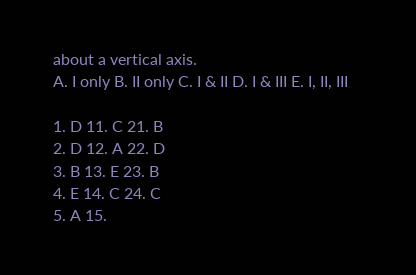about a vertical axis.
A. I only B. II only C. I & II D. I & III E. I, II, III

1. D 11. C 21. B
2. D 12. A 22. D
3. B 13. E 23. B
4. E 14. C 24. C
5. A 15.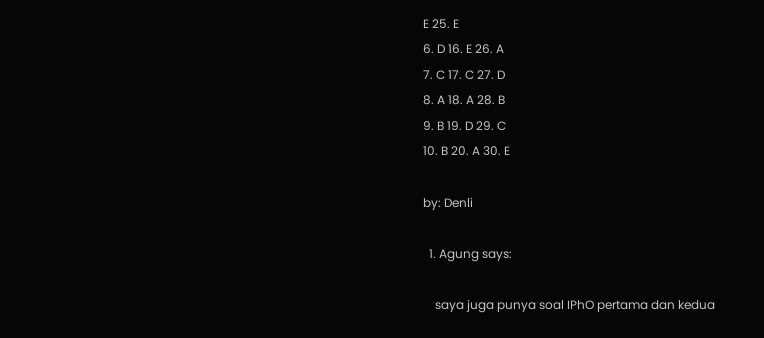E 25. E
6. D 16. E 26. A
7. C 17. C 27. D
8. A 18. A 28. B
9. B 19. D 29. C
10. B 20. A 30. E

by: Denli

  1. Agung says:

    saya juga punya soal IPhO pertama dan kedua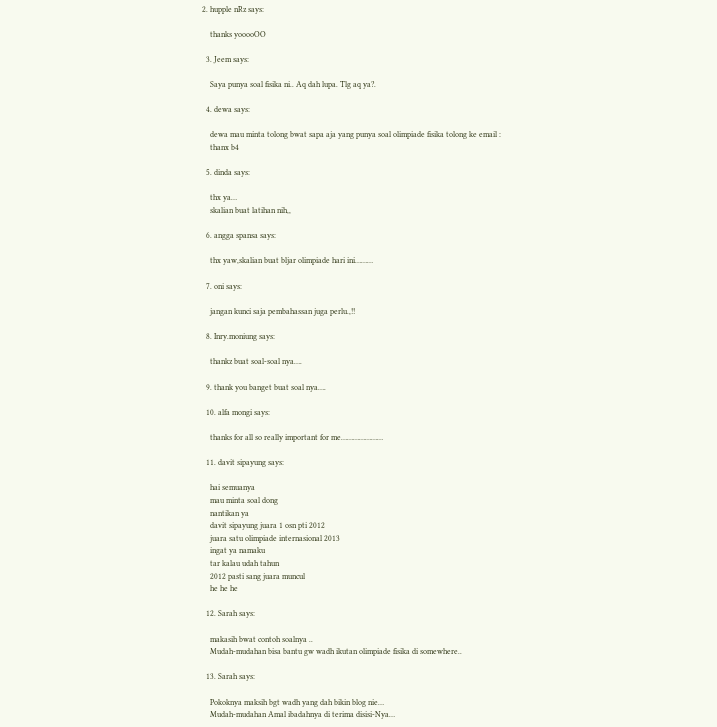2. hupple nRz says:

    thanks yooooOO

  3. Jeem says:

    Saya punya soal fisika ni.. Aq dah lupa. Tlg aq ya?.

  4. dewa says:

    dewa mau minta tolong bwat sapa aja yang punya soal olimpiade fisika tolong ke email :
    thanx b4

  5. dinda says:

    thx ya…
    skalian buat latihan nih,,

  6. angga spansa says:

    thx yaw,skalian buat bljar olimpiade hari ini………

  7. oni says:

    jangan kunci saja pembahassan juga perlu.,!!

  8. Inry.moniung says:

    thankz buat soal-soal nya….

  9. thank you banget buat soal nya….

  10. alfa mongi says:

    thanks for all so really important for me…………………

  11. davit sipayung says:

    hai semuanya
    mau minta soal dong
    nantikan ya
    davit sipayung juara 1 osn pti 2012
    juara satu olimpiade internasional 2013
    ingat ya namaku
    tar kalau udah tahun
    2012 pasti sang juara muncul
    he he he

  12. Sarah says:

    makasih bwat contoh soalnya ..
    Mudah-mudahan bisa bantu gw wadh ikutan olimpiade fisika di somewhere..

  13. Sarah says:

    Pokoknya maksih bgt wadh yang dah bikin blog nie…
    Mudah-mudahan Amal ibadahnya di terima disisi-Nya…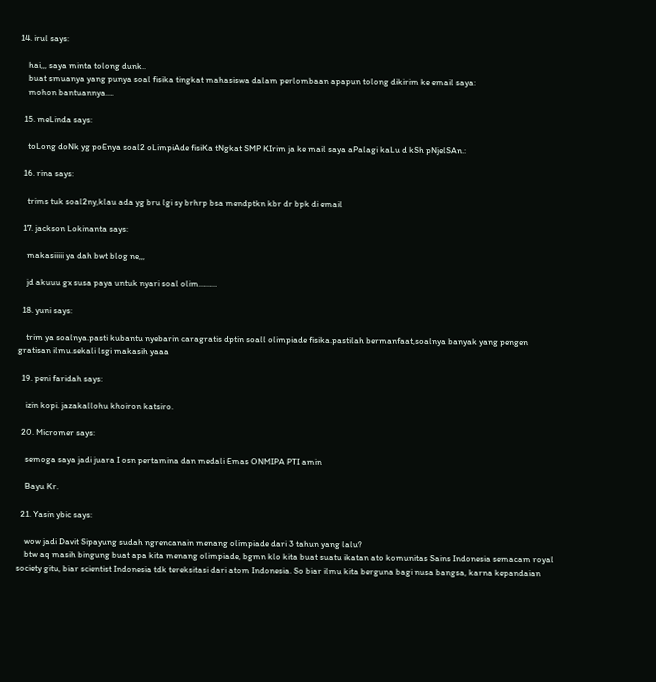14. irul says:

    hai,,, saya minta tolong dunk..
    buat smuanya yang punya soal fisika tingkat mahasiswa dalam perlombaan apapun tolong dikirim ke email saya:
    mohon bantuannya….

  15. meLinda says:

    toLong doNk yg poEnya soal2 oLimpiAde fisiKa tNgkat SMP KIrim ja ke mail saya aPalagi kaLu d kSh pNjelSAn.:

  16. rina says:

    trims tuk soal2ny,klau ada yg bru lgi sy brhrp bsa mendptkn kbr dr bpk di email

  17. jackson Lokinanta says:

    makasiiiii ya dah bwt blog ne,,,

    jd akuuu gx susa paya untuk nyari soal olim………

  18. yuni says:

    trim ya soalnya.pasti kubantu nyebarin caragratis dptin soall olimpiade fisika.pastilah bermanfaat,soalnya banyak yang pengen gratisan ilmu.sekali lsgi makasih yaaa

  19. peni faridah says:

    izin kopi. jazakallohu khoiron katsiro.

  20. Micromer says:

    semoga saya jadi juara I osn pertamina dan medali Emas ONMIPA PTI amin

    Bayu Kr.

  21. Yasin ybic says:

    wow jadi Davit Sipayung sudah ngrencanain menang olimpiade dari 3 tahun yang lalu?
    btw aq masih bingung buat apa kita menang olimpiade, bgmn klo kita buat suatu ikatan ato komunitas Sains Indonesia semacam royal society gitu, biar scientist Indonesia tdk tereksitasi dari atom Indonesia. So biar ilmu kita berguna bagi nusa bangsa, karna kepandaian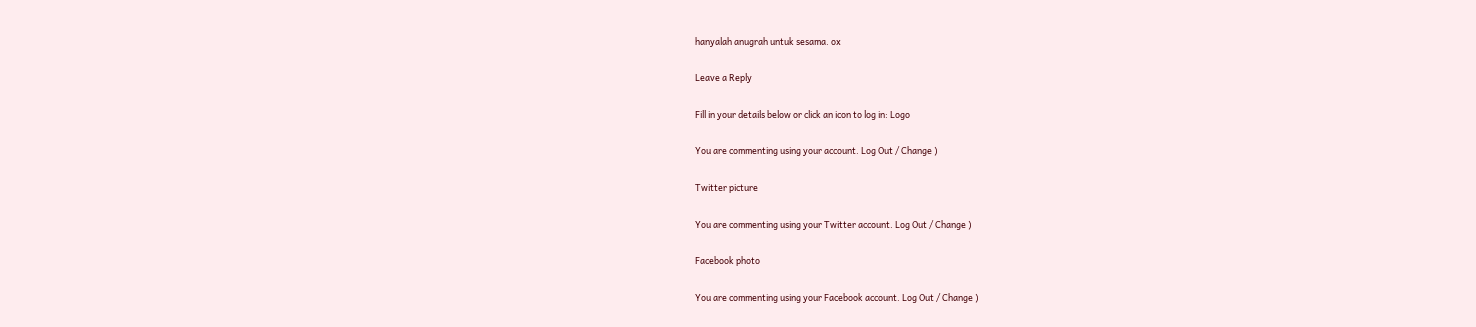hanyalah anugrah untuk sesama. ox

Leave a Reply

Fill in your details below or click an icon to log in: Logo

You are commenting using your account. Log Out / Change )

Twitter picture

You are commenting using your Twitter account. Log Out / Change )

Facebook photo

You are commenting using your Facebook account. Log Out / Change )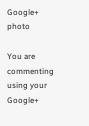Google+ photo

You are commenting using your Google+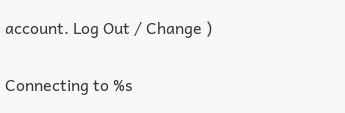account. Log Out / Change )

Connecting to %s